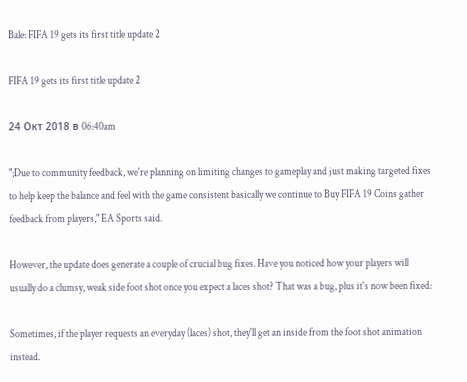Bale: FIFA 19 gets its first title update 2

FIFA 19 gets its first title update 2

24 Окт 2018 в 06:40am

";Due to community feedback, we're planning on limiting changes to gameplay and just making targeted fixes to help keep the balance and feel with the game consistent basically we continue to Buy FIFA 19 Coins gather feedback from players," EA Sports said.

However, the update does generate a couple of crucial bug fixes. Have you noticed how your players will usually do a clumsy, weak side foot shot once you expect a laces shot? That was a bug, plus it's now been fixed:

Sometimes, if the player requests an everyday (laces) shot, they'll get an inside from the foot shot animation instead.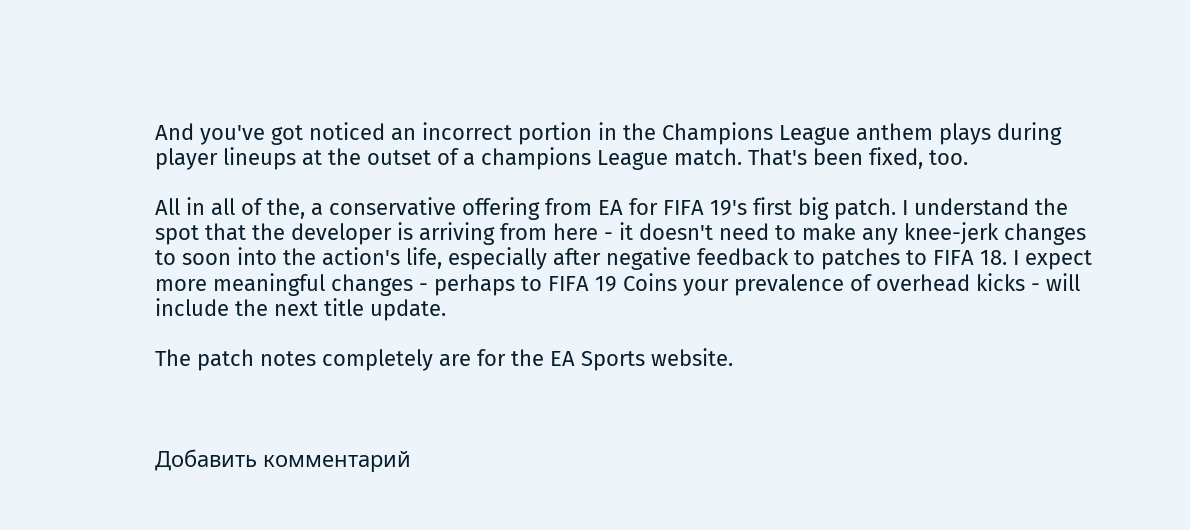And you've got noticed an incorrect portion in the Champions League anthem plays during player lineups at the outset of a champions League match. That's been fixed, too.

All in all of the, a conservative offering from EA for FIFA 19's first big patch. I understand the spot that the developer is arriving from here - it doesn't need to make any knee-jerk changes to soon into the action's life, especially after negative feedback to patches to FIFA 18. I expect more meaningful changes - perhaps to FIFA 19 Coins your prevalence of overhead kicks - will include the next title update.

The patch notes completely are for the EA Sports website.



Добавить комментарий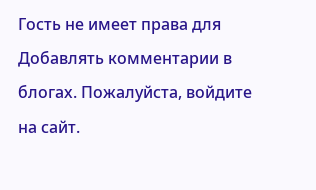Гость не имеет права для Добавлять комментарии в блогах. Пожалуйста, войдите на сайт.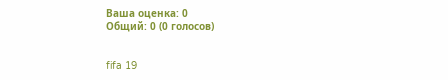Ваша оценка: 0
Общий: 0 (0 голосов)


fifa 19